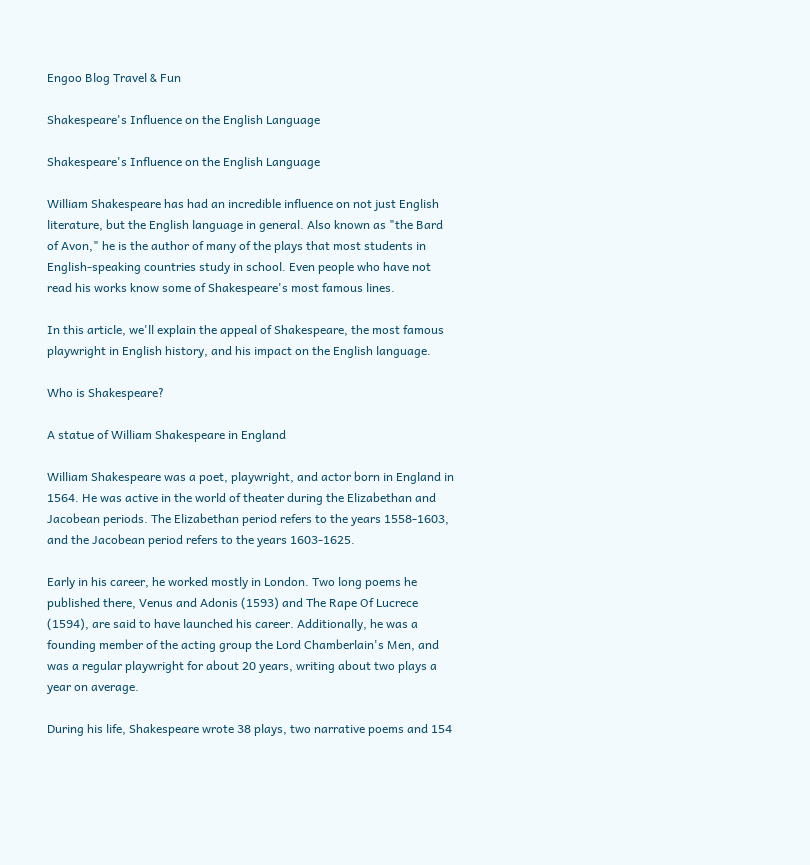Engoo Blog Travel & Fun

Shakespeare's Influence on the English Language

Shakespeare's Influence on the English Language

William Shakespeare has had an incredible influence on not just English literature, but the English language in general. Also known as "the Bard of Avon," he is the author of many of the plays that most students in English-speaking countries study in school. Even people who have not read his works know some of Shakespeare's most famous lines.

In this article, we'll explain the appeal of Shakespeare, the most famous playwright in English history, and his impact on the English language.

Who is Shakespeare?

A statue of William Shakespeare in England

William Shakespeare was a poet, playwright, and actor born in England in 1564. He was active in the world of theater during the Elizabethan and Jacobean periods. The Elizabethan period refers to the years 1558-1603, and the Jacobean period refers to the years 1603-1625.

Early in his career, he worked mostly in London. Two long poems he published there, Venus and Adonis (1593) and The Rape Of Lucrece (1594), are said to have launched his career. Additionally, he was a founding member of the acting group the Lord Chamberlain's Men, and was a regular playwright for about 20 years, writing about two plays a year on average.

During his life, Shakespeare wrote 38 plays, two narrative poems and 154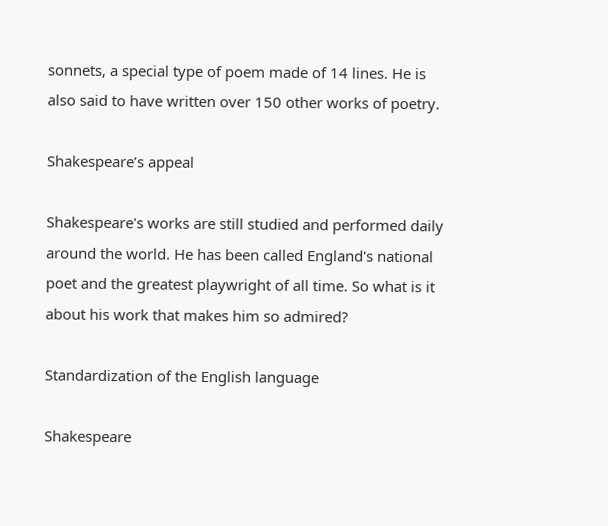sonnets, a special type of poem made of 14 lines. He is also said to have written over 150 other works of poetry.

Shakespeare’s appeal

Shakespeare's works are still studied and performed daily around the world. He has been called England's national poet and the greatest playwright of all time. So what is it about his work that makes him so admired?

Standardization of the English language

Shakespeare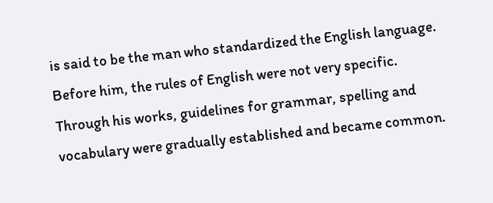is said to be the man who standardized the English language. Before him, the rules of English were not very specific. Through his works, guidelines for grammar, spelling and vocabulary were gradually established and became common.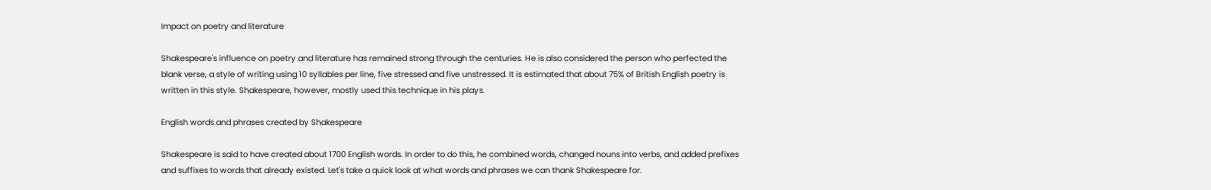Impact on poetry and literature

Shakespeare's influence on poetry and literature has remained strong through the centuries. He is also considered the person who perfected the blank verse, a style of writing using 10 syllables per line, five stressed and five unstressed. It is estimated that about 75% of British English poetry is written in this style. Shakespeare, however, mostly used this technique in his plays.

English words and phrases created by Shakespeare

Shakespeare is said to have created about 1700 English words. In order to do this, he combined words, changed nouns into verbs, and added prefixes and suffixes to words that already existed. Let's take a quick look at what words and phrases we can thank Shakespeare for.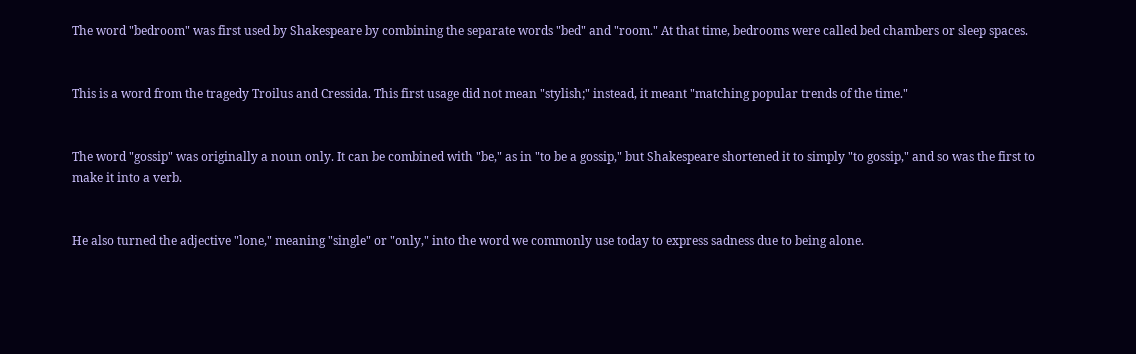The word "bedroom" was first used by Shakespeare by combining the separate words "bed" and "room." At that time, bedrooms were called bed chambers or sleep spaces.


This is a word from the tragedy Troilus and Cressida. This first usage did not mean "stylish;" instead, it meant "matching popular trends of the time."


The word "gossip" was originally a noun only. It can be combined with "be," as in "to be a gossip," but Shakespeare shortened it to simply "to gossip," and so was the first to make it into a verb.


He also turned the adjective "lone," meaning "single" or "only," into the word we commonly use today to express sadness due to being alone.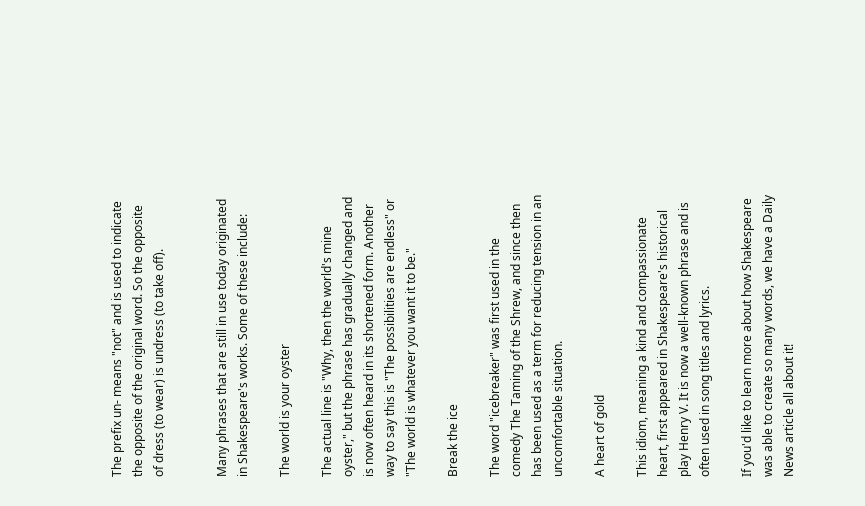The prefix un- means "not" and is used to indicate the opposite of the original word. So the opposite of dress (to wear) is undress (to take off).


Many phrases that are still in use today originated in Shakespeare's works. Some of these include:

The world is your oyster

The actual line is "Why, then the world's mine oyster," but the phrase has gradually changed and is now often heard in its shortened form. Another way to say this is "The possibilities are endless" or "The world is whatever you want it to be."

Break the ice

The word "icebreaker" was first used in the comedy The Taming of the Shrew, and since then has been used as a term for reducing tension in an uncomfortable situation.

A heart of gold

This idiom, meaning a kind and compassionate heart, first appeared in Shakespeare's historical play Henry V. It is now a well-known phrase and is often used in song titles and lyrics.

If you'd like to learn more about how Shakespeare was able to create so many words, we have a Daily News article all about it!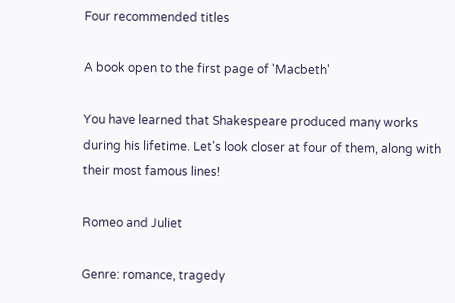Four recommended titles

A book open to the first page of 'Macbeth'

You have learned that Shakespeare produced many works during his lifetime. Let's look closer at four of them, along with their most famous lines!

Romeo and Juliet

Genre: romance, tragedy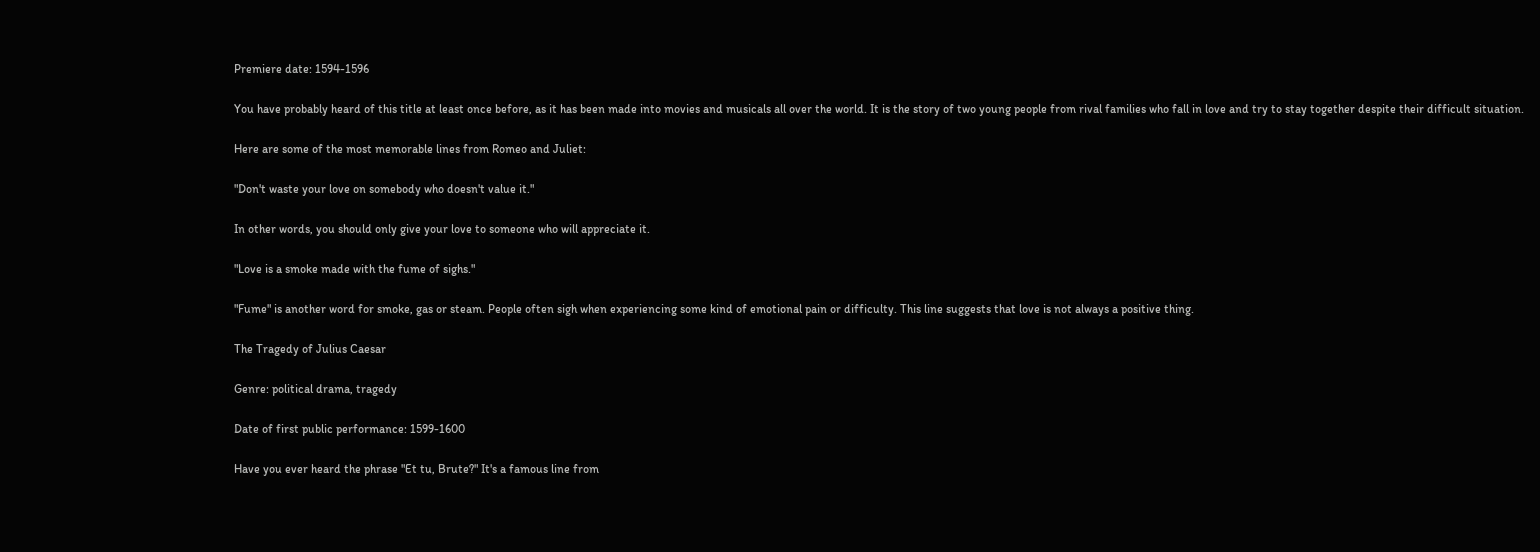Premiere date: 1594-1596

You have probably heard of this title at least once before, as it has been made into movies and musicals all over the world. It is the story of two young people from rival families who fall in love and try to stay together despite their difficult situation.

Here are some of the most memorable lines from Romeo and Juliet:

"Don't waste your love on somebody who doesn't value it."

In other words, you should only give your love to someone who will appreciate it.

"Love is a smoke made with the fume of sighs."

"Fume" is another word for smoke, gas or steam. People often sigh when experiencing some kind of emotional pain or difficulty. This line suggests that love is not always a positive thing.

The Tragedy of Julius Caesar

Genre: political drama, tragedy

Date of first public performance: 1599-1600

Have you ever heard the phrase "Et tu, Brute?" It's a famous line from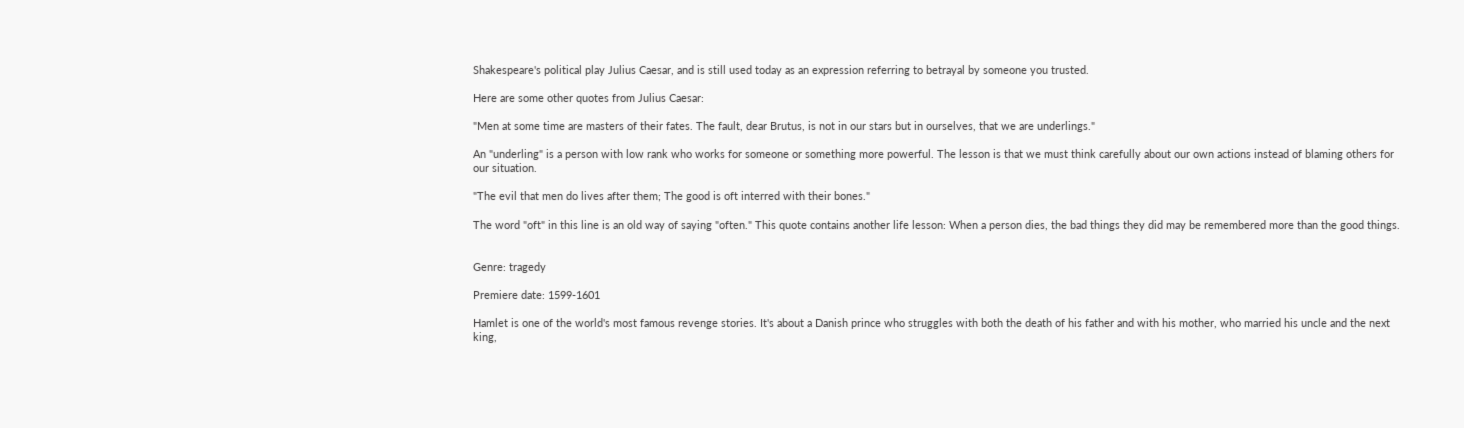Shakespeare's political play Julius Caesar, and is still used today as an expression referring to betrayal by someone you trusted.

Here are some other quotes from Julius Caesar:

"Men at some time are masters of their fates. The fault, dear Brutus, is not in our stars but in ourselves, that we are underlings."

An "underling" is a person with low rank who works for someone or something more powerful. The lesson is that we must think carefully about our own actions instead of blaming others for our situation.

"The evil that men do lives after them; The good is oft interred with their bones."

The word "oft" in this line is an old way of saying "often." This quote contains another life lesson: When a person dies, the bad things they did may be remembered more than the good things.


Genre: tragedy

Premiere date: 1599-1601

Hamlet is one of the world's most famous revenge stories. It's about a Danish prince who struggles with both the death of his father and with his mother, who married his uncle and the next king,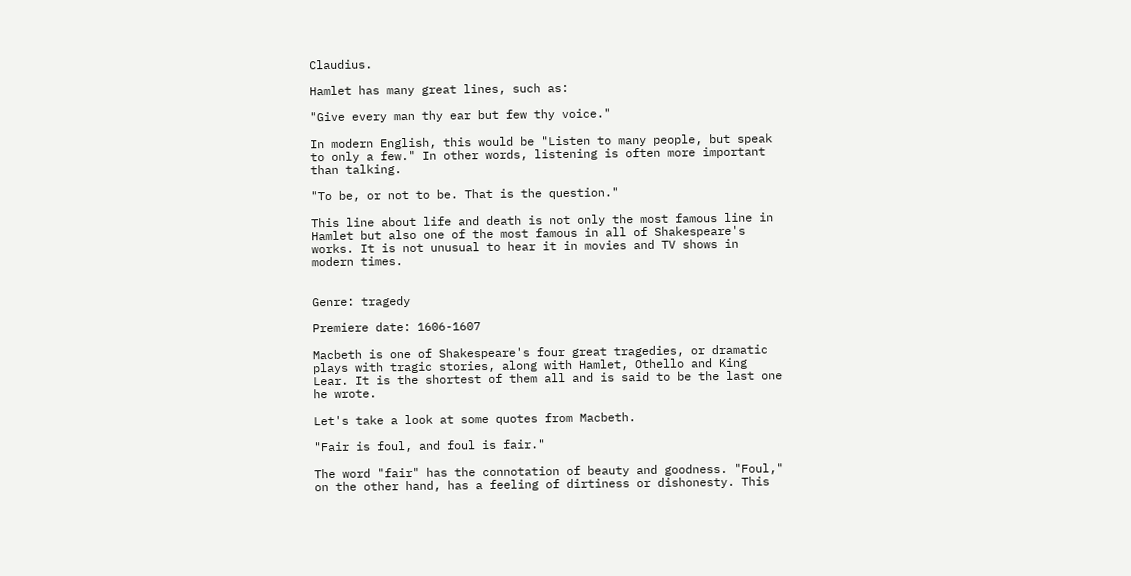Claudius.

Hamlet has many great lines, such as:

"Give every man thy ear but few thy voice."

In modern English, this would be "Listen to many people, but speak to only a few." In other words, listening is often more important than talking.

"To be, or not to be. That is the question."

This line about life and death is not only the most famous line in Hamlet but also one of the most famous in all of Shakespeare's works. It is not unusual to hear it in movies and TV shows in modern times.


Genre: tragedy

Premiere date: 1606-1607

Macbeth is one of Shakespeare's four great tragedies, or dramatic plays with tragic stories, along with Hamlet, Othello and King Lear. It is the shortest of them all and is said to be the last one he wrote.

Let's take a look at some quotes from Macbeth.

"Fair is foul, and foul is fair."

The word "fair" has the connotation of beauty and goodness. "Foul," on the other hand, has a feeling of dirtiness or dishonesty. This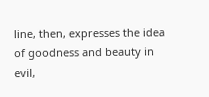line, then, expresses the idea of goodness and beauty in evil,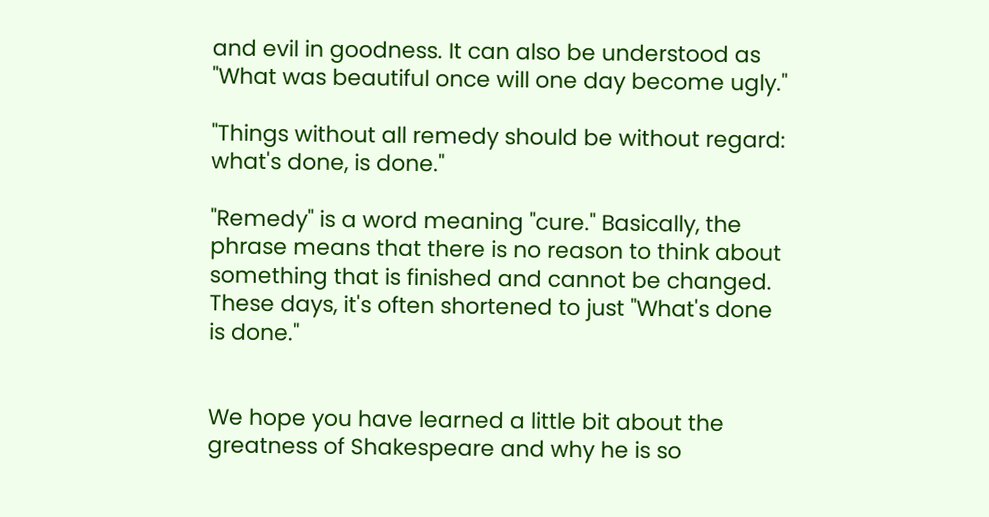and evil in goodness. It can also be understood as "What was beautiful once will one day become ugly."

"Things without all remedy should be without regard: what's done, is done."

"Remedy" is a word meaning "cure." Basically, the phrase means that there is no reason to think about something that is finished and cannot be changed. These days, it's often shortened to just "What's done is done."


We hope you have learned a little bit about the greatness of Shakespeare and why he is so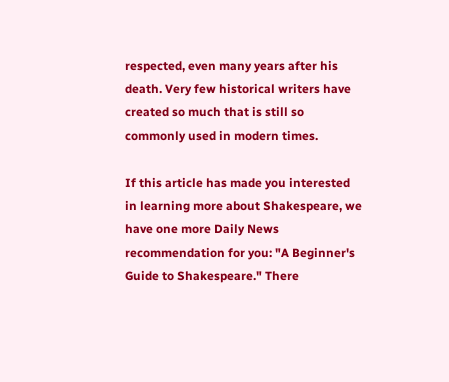respected, even many years after his death. Very few historical writers have created so much that is still so commonly used in modern times.

If this article has made you interested in learning more about Shakespeare, we have one more Daily News recommendation for you: "A Beginner's Guide to Shakespeare." There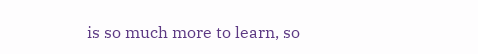is so much more to learn, so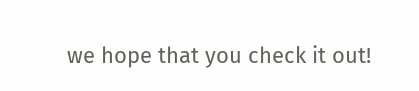we hope that you check it out!